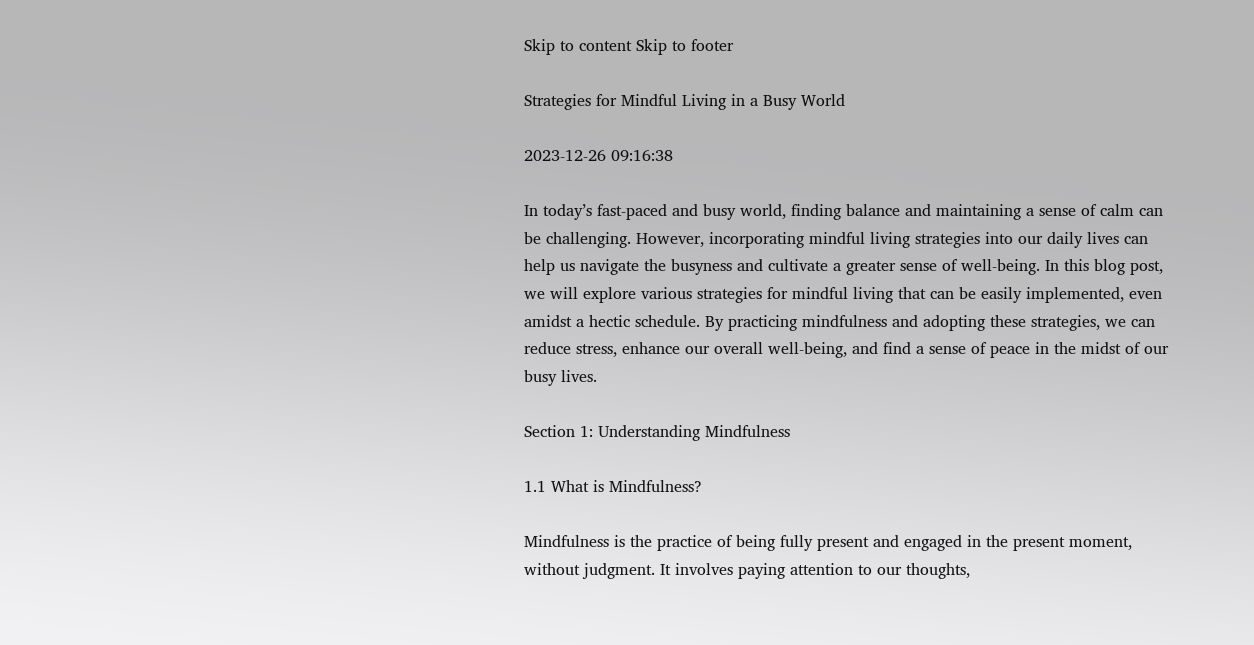Skip to content Skip to footer

Strategies for Mindful Living in a Busy World

2023-12-26 09:16:38

In today’s fast-paced and busy world, finding balance and maintaining a sense of calm can be challenging. However, incorporating mindful living strategies into our daily lives can help us navigate the busyness and cultivate a greater sense of well-being. In this blog post, we will explore various strategies for mindful living that can be easily implemented, even amidst a hectic schedule. By practicing mindfulness and adopting these strategies, we can reduce stress, enhance our overall well-being, and find a sense of peace in the midst of our busy lives.

Section 1: Understanding Mindfulness

1.1 What is Mindfulness?

Mindfulness is the practice of being fully present and engaged in the present moment, without judgment. It involves paying attention to our thoughts,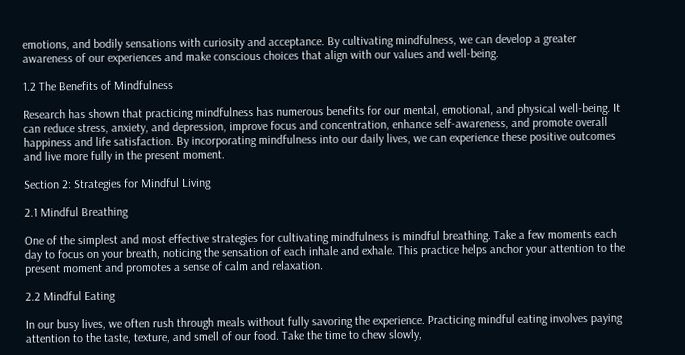emotions, and bodily sensations with curiosity and acceptance. By cultivating mindfulness, we can develop a greater awareness of our experiences and make conscious choices that align with our values and well-being.

1.2 The Benefits of Mindfulness

Research has shown that practicing mindfulness has numerous benefits for our mental, emotional, and physical well-being. It can reduce stress, anxiety, and depression, improve focus and concentration, enhance self-awareness, and promote overall happiness and life satisfaction. By incorporating mindfulness into our daily lives, we can experience these positive outcomes and live more fully in the present moment.

Section 2: Strategies for Mindful Living

2.1 Mindful Breathing

One of the simplest and most effective strategies for cultivating mindfulness is mindful breathing. Take a few moments each day to focus on your breath, noticing the sensation of each inhale and exhale. This practice helps anchor your attention to the present moment and promotes a sense of calm and relaxation.

2.2 Mindful Eating

In our busy lives, we often rush through meals without fully savoring the experience. Practicing mindful eating involves paying attention to the taste, texture, and smell of our food. Take the time to chew slowly,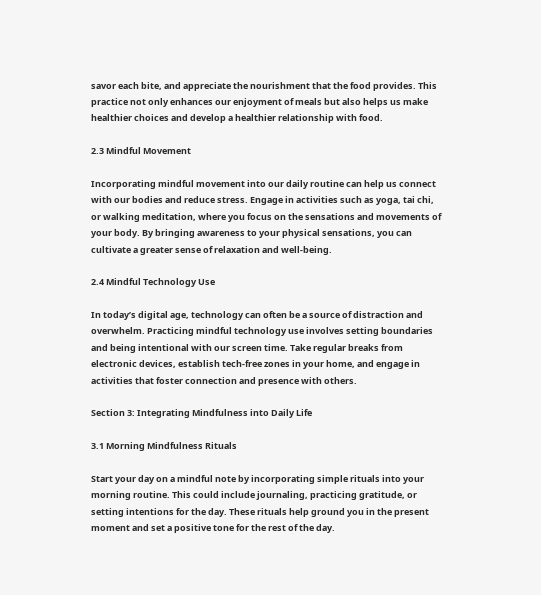savor each bite, and appreciate the nourishment that the food provides. This practice not only enhances our enjoyment of meals but also helps us make healthier choices and develop a healthier relationship with food.

2.3 Mindful Movement

Incorporating mindful movement into our daily routine can help us connect with our bodies and reduce stress. Engage in activities such as yoga, tai chi, or walking meditation, where you focus on the sensations and movements of your body. By bringing awareness to your physical sensations, you can cultivate a greater sense of relaxation and well-being.

2.4 Mindful Technology Use

In today’s digital age, technology can often be a source of distraction and overwhelm. Practicing mindful technology use involves setting boundaries and being intentional with our screen time. Take regular breaks from electronic devices, establish tech-free zones in your home, and engage in activities that foster connection and presence with others.

Section 3: Integrating Mindfulness into Daily Life

3.1 Morning Mindfulness Rituals

Start your day on a mindful note by incorporating simple rituals into your morning routine. This could include journaling, practicing gratitude, or setting intentions for the day. These rituals help ground you in the present moment and set a positive tone for the rest of the day.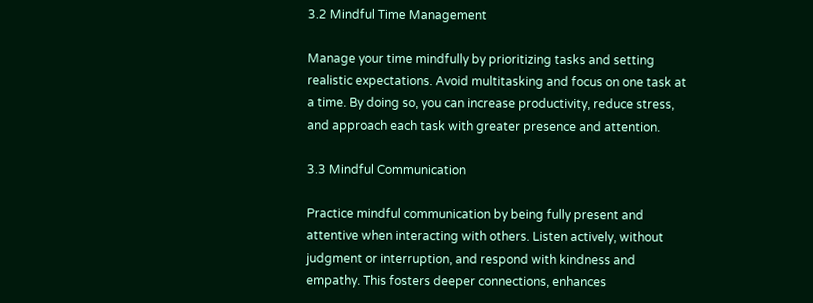3.2 Mindful Time Management

Manage your time mindfully by prioritizing tasks and setting realistic expectations. Avoid multitasking and focus on one task at a time. By doing so, you can increase productivity, reduce stress, and approach each task with greater presence and attention.

3.3 Mindful Communication

Practice mindful communication by being fully present and attentive when interacting with others. Listen actively, without judgment or interruption, and respond with kindness and empathy. This fosters deeper connections, enhances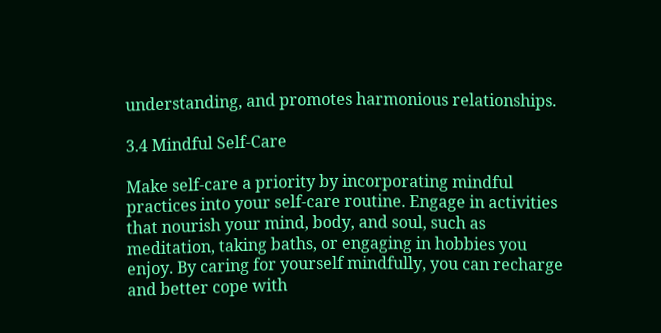understanding, and promotes harmonious relationships.

3.4 Mindful Self-Care

Make self-care a priority by incorporating mindful practices into your self-care routine. Engage in activities that nourish your mind, body, and soul, such as meditation, taking baths, or engaging in hobbies you enjoy. By caring for yourself mindfully, you can recharge and better cope with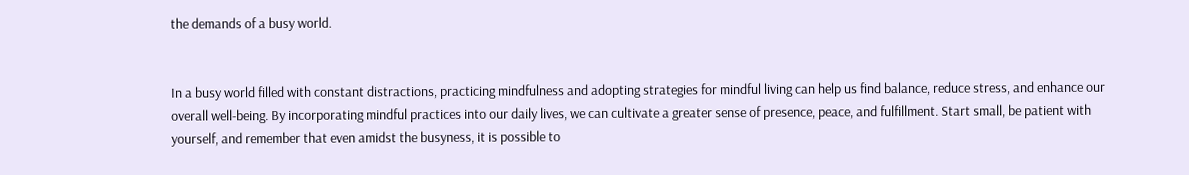the demands of a busy world.


In a busy world filled with constant distractions, practicing mindfulness and adopting strategies for mindful living can help us find balance, reduce stress, and enhance our overall well-being. By incorporating mindful practices into our daily lives, we can cultivate a greater sense of presence, peace, and fulfillment. Start small, be patient with yourself, and remember that even amidst the busyness, it is possible to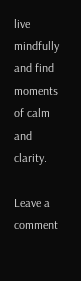live mindfully and find moments of calm and clarity.

Leave a comment